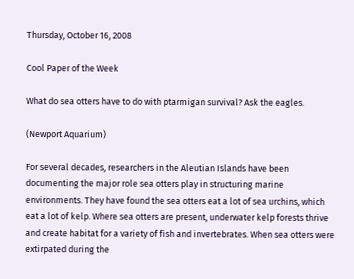Thursday, October 16, 2008

Cool Paper of the Week

What do sea otters have to do with ptarmigan survival? Ask the eagles.

(Newport Aquarium)

For several decades, researchers in the Aleutian Islands have been documenting the major role sea otters play in structuring marine environments. They have found the sea otters eat a lot of sea urchins, which eat a lot of kelp. Where sea otters are present, underwater kelp forests thrive and create habitat for a variety of fish and invertebrates. When sea otters were extirpated during the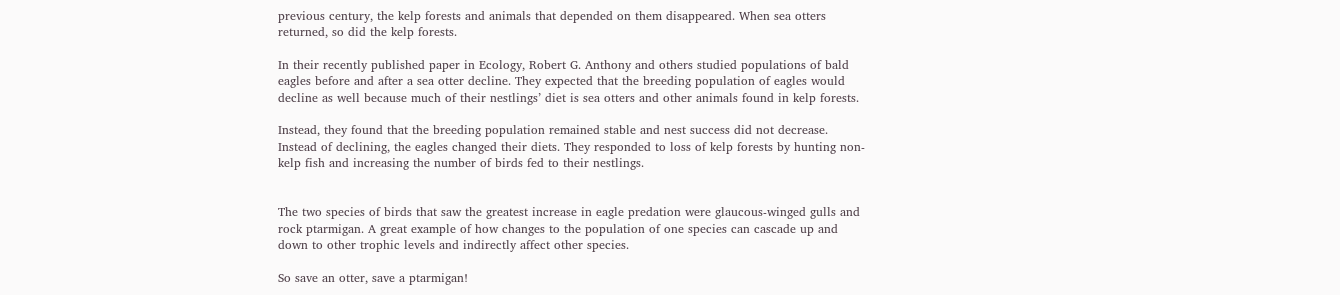previous century, the kelp forests and animals that depended on them disappeared. When sea otters returned, so did the kelp forests.

In their recently published paper in Ecology, Robert G. Anthony and others studied populations of bald eagles before and after a sea otter decline. They expected that the breeding population of eagles would decline as well because much of their nestlings’ diet is sea otters and other animals found in kelp forests.

Instead, they found that the breeding population remained stable and nest success did not decrease. Instead of declining, the eagles changed their diets. They responded to loss of kelp forests by hunting non-kelp fish and increasing the number of birds fed to their nestlings.


The two species of birds that saw the greatest increase in eagle predation were glaucous-winged gulls and rock ptarmigan. A great example of how changes to the population of one species can cascade up and down to other trophic levels and indirectly affect other species.

So save an otter, save a ptarmigan!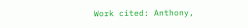Work cited: Anthony,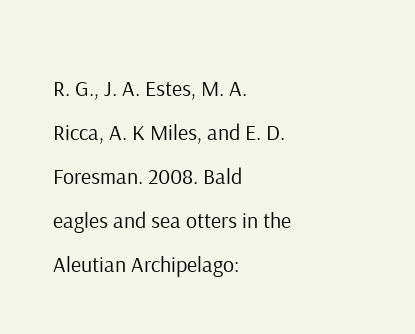R. G., J. A. Estes, M. A. Ricca, A. K Miles, and E. D. Foresman. 2008. Bald eagles and sea otters in the Aleutian Archipelago: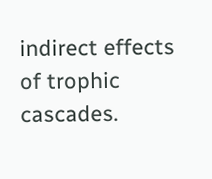indirect effects of trophic cascades.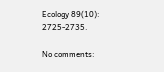Ecology 89(10): 2725-2735.

No comments: